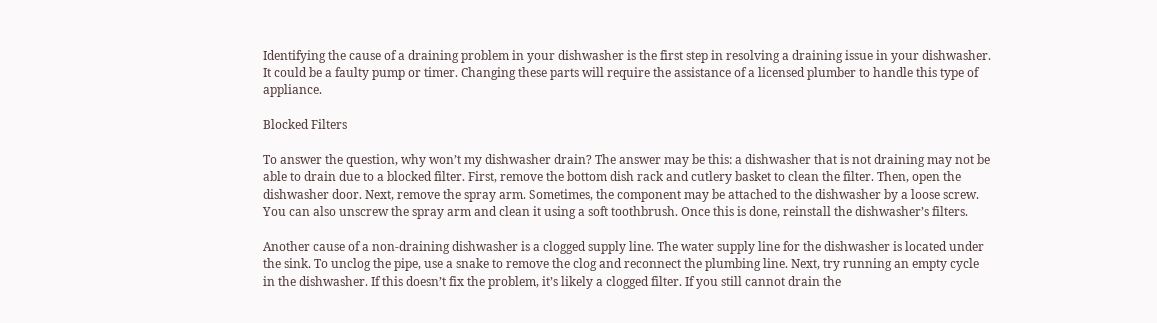Identifying the cause of a draining problem in your dishwasher is the first step in resolving a draining issue in your dishwasher. It could be a faulty pump or timer. Changing these parts will require the assistance of a licensed plumber to handle this type of appliance.

Blocked Filters

To answer the question, why won’t my dishwasher drain? The answer may be this: a dishwasher that is not draining may not be able to drain due to a blocked filter. First, remove the bottom dish rack and cutlery basket to clean the filter. Then, open the dishwasher door. Next, remove the spray arm. Sometimes, the component may be attached to the dishwasher by a loose screw. You can also unscrew the spray arm and clean it using a soft toothbrush. Once this is done, reinstall the dishwasher’s filters.

Another cause of a non-draining dishwasher is a clogged supply line. The water supply line for the dishwasher is located under the sink. To unclog the pipe, use a snake to remove the clog and reconnect the plumbing line. Next, try running an empty cycle in the dishwasher. If this doesn’t fix the problem, it’s likely a clogged filter. If you still cannot drain the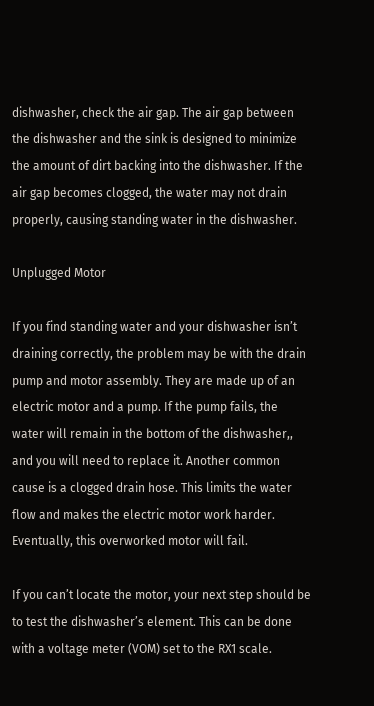dishwasher, check the air gap. The air gap between the dishwasher and the sink is designed to minimize the amount of dirt backing into the dishwasher. If the air gap becomes clogged, the water may not drain properly, causing standing water in the dishwasher.

Unplugged Motor

If you find standing water and your dishwasher isn’t draining correctly, the problem may be with the drain pump and motor assembly. They are made up of an electric motor and a pump. If the pump fails, the water will remain in the bottom of the dishwasher,, and you will need to replace it. Another common cause is a clogged drain hose. This limits the water flow and makes the electric motor work harder. Eventually, this overworked motor will fail.

If you can’t locate the motor, your next step should be to test the dishwasher’s element. This can be done with a voltage meter (VOM) set to the RX1 scale.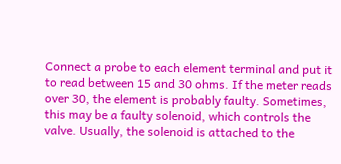Connect a probe to each element terminal and put it to read between 15 and 30 ohms. If the meter reads over 30, the element is probably faulty. Sometimes, this may be a faulty solenoid, which controls the valve. Usually, the solenoid is attached to the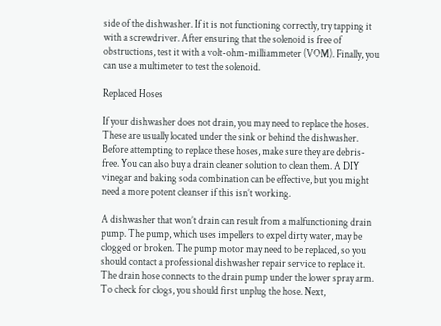side of the dishwasher. If it is not functioning correctly, try tapping it with a screwdriver. After ensuring that the solenoid is free of obstructions, test it with a volt-ohm-milliammeter (VOM). Finally, you can use a multimeter to test the solenoid.

Replaced Hoses

If your dishwasher does not drain, you may need to replace the hoses. These are usually located under the sink or behind the dishwasher. Before attempting to replace these hoses, make sure they are debris-free. You can also buy a drain cleaner solution to clean them. A DIY vinegar and baking soda combination can be effective, but you might need a more potent cleanser if this isn’t working.

A dishwasher that won’t drain can result from a malfunctioning drain pump. The pump, which uses impellers to expel dirty water, may be clogged or broken. The pump motor may need to be replaced, so you should contact a professional dishwasher repair service to replace it. The drain hose connects to the drain pump under the lower spray arm. To check for clogs, you should first unplug the hose. Next,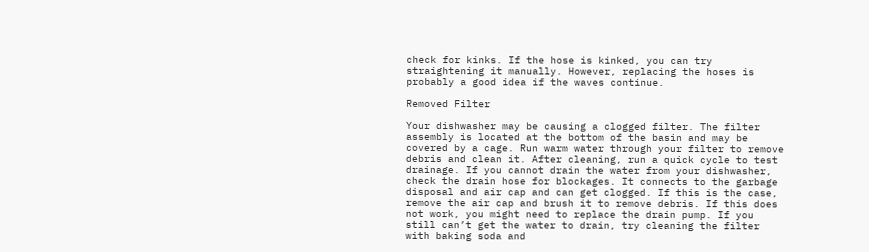check for kinks. If the hose is kinked, you can try straightening it manually. However, replacing the hoses is probably a good idea if the waves continue.

Removed Filter

Your dishwasher may be causing a clogged filter. The filter assembly is located at the bottom of the basin and may be covered by a cage. Run warm water through your filter to remove debris and clean it. After cleaning, run a quick cycle to test drainage. If you cannot drain the water from your dishwasher, check the drain hose for blockages. It connects to the garbage disposal and air cap and can get clogged. If this is the case, remove the air cap and brush it to remove debris. If this does not work, you might need to replace the drain pump. If you still can’t get the water to drain, try cleaning the filter with baking soda and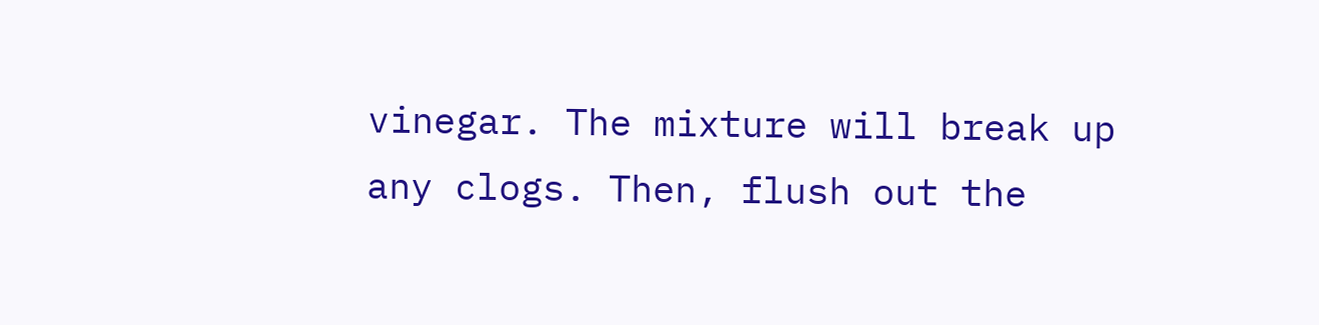vinegar. The mixture will break up any clogs. Then, flush out the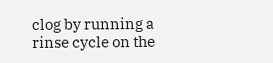clog by running a rinse cycle on the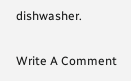dishwasher.

Write A Comment